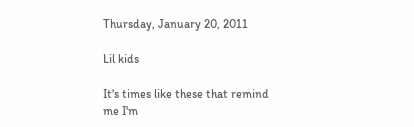Thursday, January 20, 2011

Lil kids

It's times like these that remind me I'm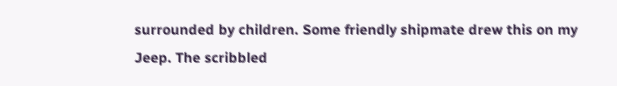surrounded by children. Some friendly shipmate drew this on my Jeep. The scribbled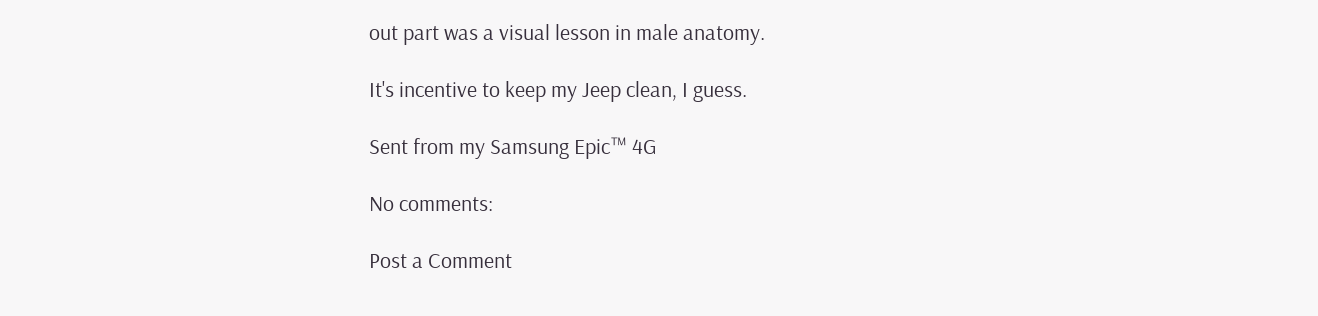out part was a visual lesson in male anatomy.

It's incentive to keep my Jeep clean, I guess.

Sent from my Samsung Epic™ 4G

No comments:

Post a Comment